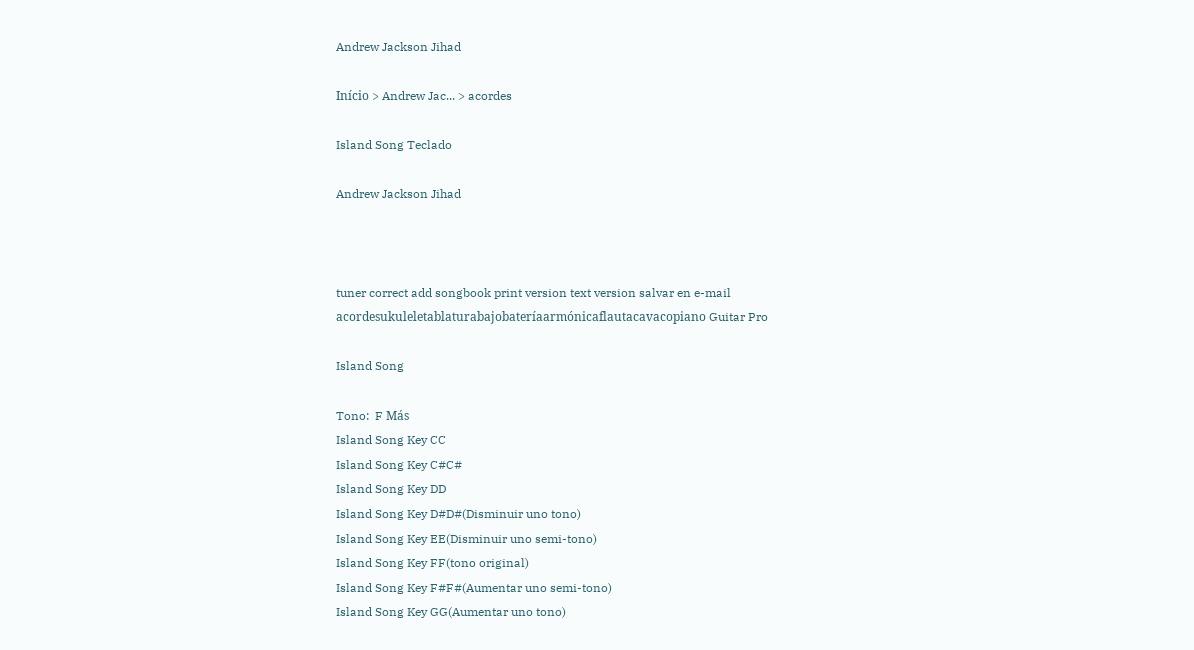Andrew Jackson Jihad

Início > Andrew Jac... > acordes

Island Song Teclado

Andrew Jackson Jihad



tuner correct add songbook print version text version salvar en e-mail
acordesukuleletablaturabajobateríaarmónicaflautacavacopiano Guitar Pro

Island Song

Tono:  F Más
Island Song Key CC
Island Song Key C#C#
Island Song Key DD
Island Song Key D#D#(Disminuir uno tono)
Island Song Key EE(Disminuir uno semi-tono)
Island Song Key FF(tono original)
Island Song Key F#F#(Aumentar uno semi-tono)
Island Song Key GG(Aumentar uno tono)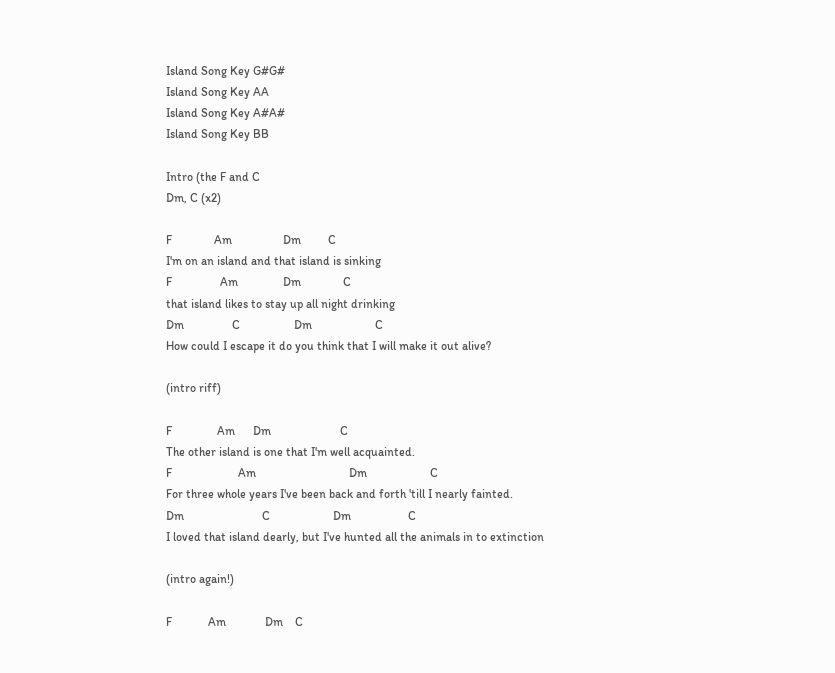Island Song Key G#G#
Island Song Key AA
Island Song Key A#A#
Island Song Key BB

Intro (the F and C
Dm, C (x2)

F              Am                 Dm         C
I'm on an island and that island is sinking
F                Am               Dm              C
that island likes to stay up all night drinking
Dm                C                  Dm                     C
How could I escape it do you think that I will make it out alive?

(intro riff)

F               Am      Dm                       C
The other island is one that I'm well acquainted.
F                      Am                               Dm                     C
For three whole years I've been back and forth 'till I nearly fainted.
Dm                          C                     Dm                   C
I loved that island dearly, but I've hunted all the animals in to extinction

(intro again!)

F            Am             Dm    C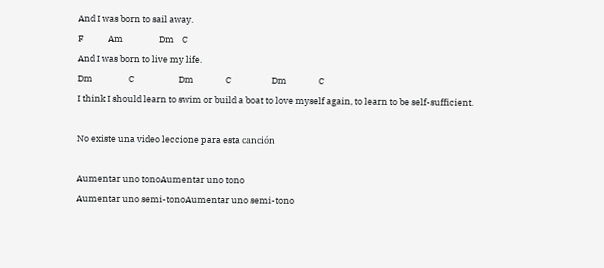And I was born to sail away.
F            Am                  Dm    C
And I was born to live my life.
Dm                  C                      Dm                C                    Dm                C
I think I should learn to swim or build a boat to love myself again, to learn to be self-sufficient.

No existe una video leccione para esta canción

Aumentar uno tonoAumentar uno tono
Aumentar uno semi-tonoAumentar uno semi-tono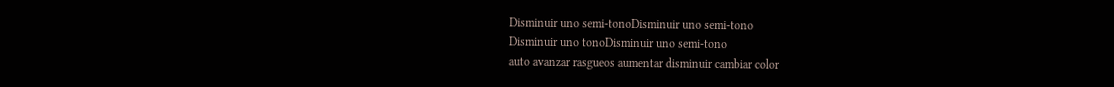Disminuir uno semi-tonoDisminuir uno semi-tono
Disminuir uno tonoDisminuir uno semi-tono
auto avanzar rasgueos aumentar disminuir cambiar color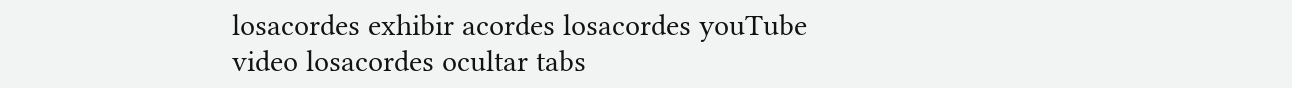losacordes exhibir acordes losacordes youTube video losacordes ocultar tabs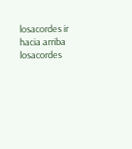losacordes ir hacia arriba losacordes